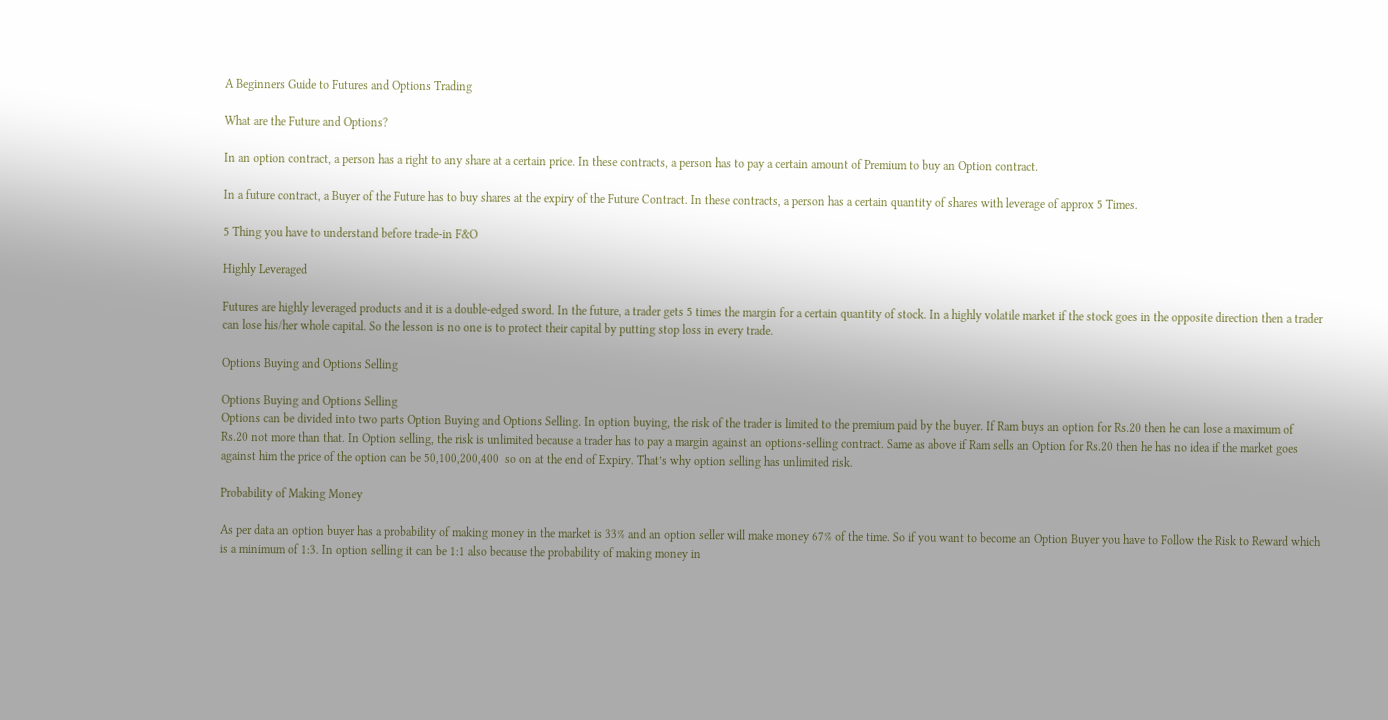A Beginners Guide to Futures and Options Trading

What are the Future and Options?

In an option contract, a person has a right to any share at a certain price. In these contracts, a person has to pay a certain amount of Premium to buy an Option contract.

In a future contract, a Buyer of the Future has to buy shares at the expiry of the Future Contract. In these contracts, a person has a certain quantity of shares with leverage of approx 5 Times.

5 Thing you have to understand before trade-in F&O

Highly Leveraged

Futures are highly leveraged products and it is a double-edged sword. In the future, a trader gets 5 times the margin for a certain quantity of stock. In a highly volatile market if the stock goes in the opposite direction then a trader can lose his/her whole capital. So the lesson is no one is to protect their capital by putting stop loss in every trade.

Options Buying and Options Selling

Options Buying and Options Selling
Options can be divided into two parts Option Buying and Options Selling. In option buying, the risk of the trader is limited to the premium paid by the buyer. If Ram buys an option for Rs.20 then he can lose a maximum of Rs.20 not more than that. In Option selling, the risk is unlimited because a trader has to pay a margin against an options-selling contract. Same as above if Ram sells an Option for Rs.20 then he has no idea if the market goes against him the price of the option can be 50,100,200,400  so on at the end of Expiry. That’s why option selling has unlimited risk.

Probability of Making Money

As per data an option buyer has a probability of making money in the market is 33% and an option seller will make money 67% of the time. So if you want to become an Option Buyer you have to Follow the Risk to Reward which is a minimum of 1:3. In option selling it can be 1:1 also because the probability of making money in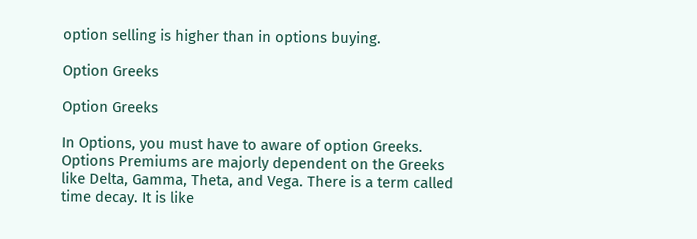option selling is higher than in options buying.

Option Greeks

Option Greeks

In Options, you must have to aware of option Greeks. Options Premiums are majorly dependent on the Greeks like Delta, Gamma, Theta, and Vega. There is a term called time decay. It is like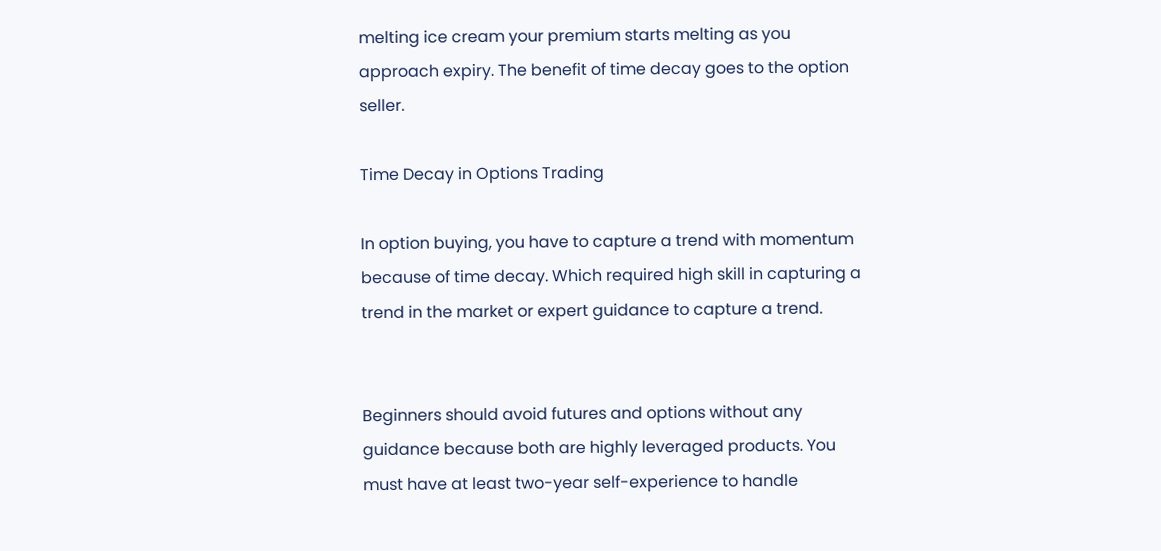melting ice cream your premium starts melting as you approach expiry. The benefit of time decay goes to the option seller.

Time Decay in Options Trading

In option buying, you have to capture a trend with momentum because of time decay. Which required high skill in capturing a trend in the market or expert guidance to capture a trend.


Beginners should avoid futures and options without any guidance because both are highly leveraged products. You must have at least two-year self-experience to handle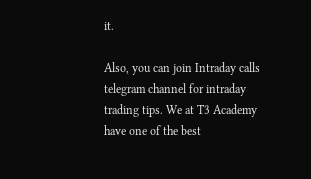it.

Also, you can join Intraday calls telegram channel for intraday trading tips. We at T3 Academy have one of the best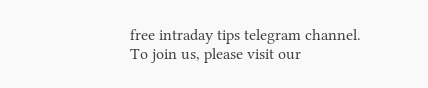free intraday tips telegram channel. To join us, please visit our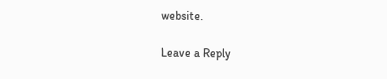website.

Leave a Reply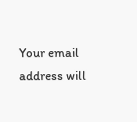Your email address will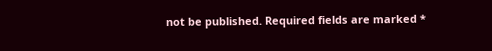not be published. Required fields are marked *